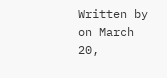Written by
on March 20,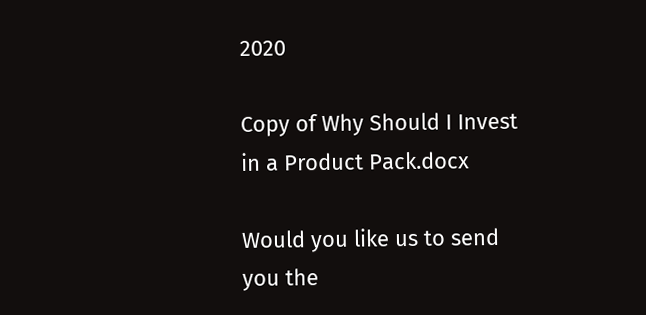2020

Copy of Why Should I Invest in a Product Pack.docx

Would you like us to send you the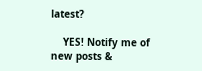latest?

    YES! Notify me of new posts &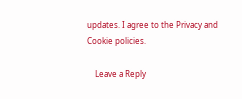updates. I agree to the Privacy and Cookie policies.

    Leave a Reply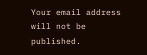Your email address will not be published.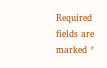Required fields are marked *